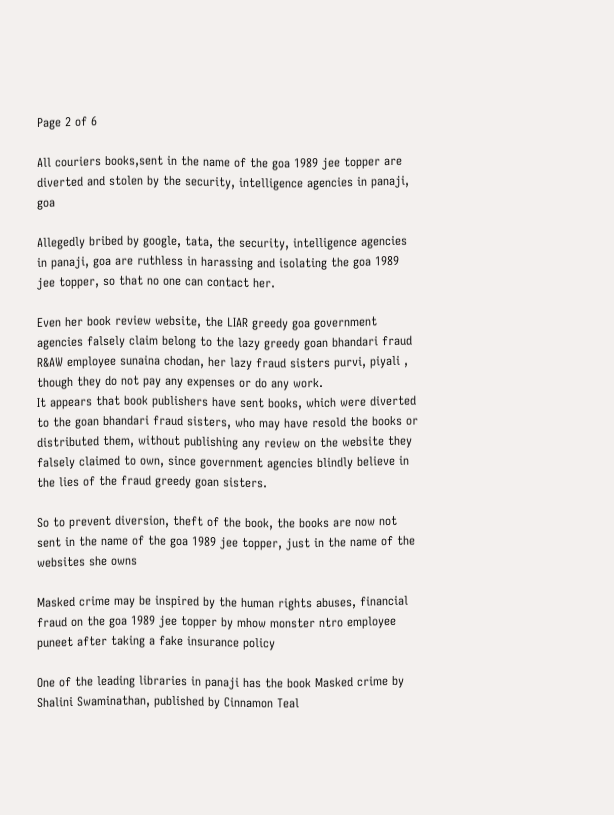Page 2 of 6

All couriers books,sent in the name of the goa 1989 jee topper are diverted and stolen by the security, intelligence agencies in panaji, goa

Allegedly bribed by google, tata, the security, intelligence agencies in panaji, goa are ruthless in harassing and isolating the goa 1989 jee topper, so that no one can contact her.

Even her book review website, the LIAR greedy goa government agencies falsely claim belong to the lazy greedy goan bhandari fraud R&AW employee sunaina chodan, her lazy fraud sisters purvi, piyali , though they do not pay any expenses or do any work.
It appears that book publishers have sent books, which were diverted to the goan bhandari fraud sisters, who may have resold the books or distributed them, without publishing any review on the website they falsely claimed to own, since government agencies blindly believe in the lies of the fraud greedy goan sisters.

So to prevent diversion, theft of the book, the books are now not sent in the name of the goa 1989 jee topper, just in the name of the websites she owns

Masked crime may be inspired by the human rights abuses, financial fraud on the goa 1989 jee topper by mhow monster ntro employee puneet after taking a fake insurance policy

One of the leading libraries in panaji has the book Masked crime by Shalini Swaminathan, published by Cinnamon Teal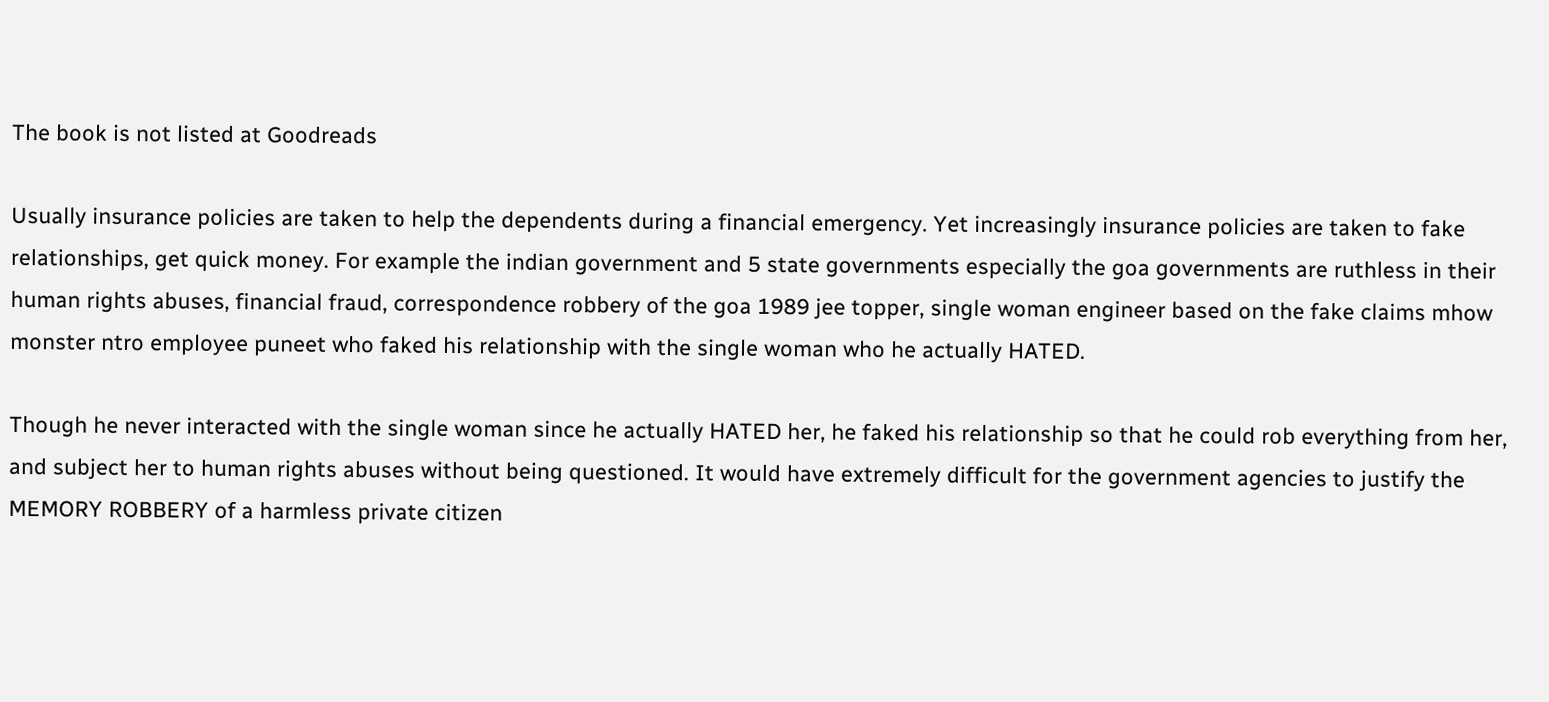The book is not listed at Goodreads

Usually insurance policies are taken to help the dependents during a financial emergency. Yet increasingly insurance policies are taken to fake relationships, get quick money. For example the indian government and 5 state governments especially the goa governments are ruthless in their human rights abuses, financial fraud, correspondence robbery of the goa 1989 jee topper, single woman engineer based on the fake claims mhow monster ntro employee puneet who faked his relationship with the single woman who he actually HATED.

Though he never interacted with the single woman since he actually HATED her, he faked his relationship so that he could rob everything from her, and subject her to human rights abuses without being questioned. It would have extremely difficult for the government agencies to justify the MEMORY ROBBERY of a harmless private citizen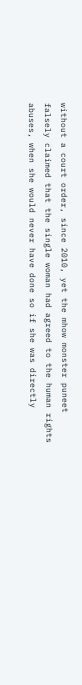without a court order, since 2010, yet the mhow monster puneet falsely claimed that the single woman had agreed to the human rights abuses, when she would never have done so if she was directly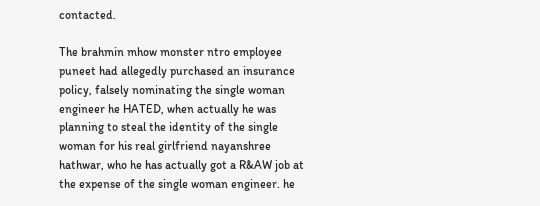contacted.

The brahmin mhow monster ntro employee puneet had allegedly purchased an insurance policy, falsely nominating the single woman engineer he HATED, when actually he was planning to steal the identity of the single woman for his real girlfriend nayanshree hathwar, who he has actually got a R&AW job at the expense of the single woman engineer. he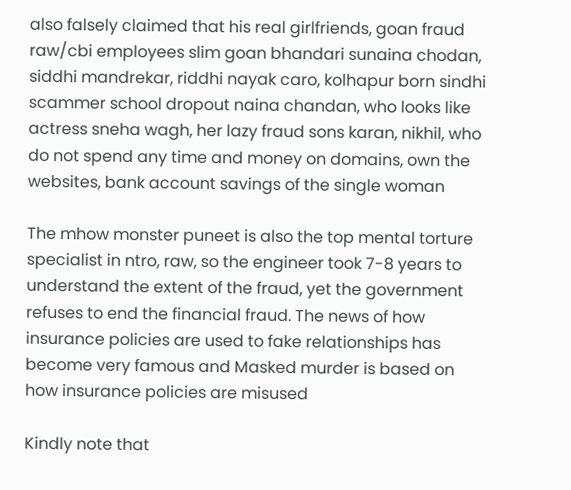also falsely claimed that his real girlfriends, goan fraud raw/cbi employees slim goan bhandari sunaina chodan, siddhi mandrekar, riddhi nayak caro, kolhapur born sindhi scammer school dropout naina chandan, who looks like actress sneha wagh, her lazy fraud sons karan, nikhil, who do not spend any time and money on domains, own the websites, bank account savings of the single woman

The mhow monster puneet is also the top mental torture specialist in ntro, raw, so the engineer took 7-8 years to understand the extent of the fraud, yet the government refuses to end the financial fraud. The news of how insurance policies are used to fake relationships has become very famous and Masked murder is based on how insurance policies are misused

Kindly note that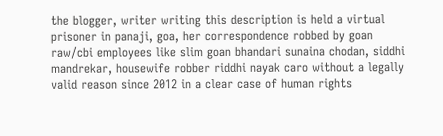the blogger, writer writing this description is held a virtual prisoner in panaji, goa, her correspondence robbed by goan raw/cbi employees like slim goan bhandari sunaina chodan, siddhi mandrekar, housewife robber riddhi nayak caro without a legally valid reason since 2012 in a clear case of human rights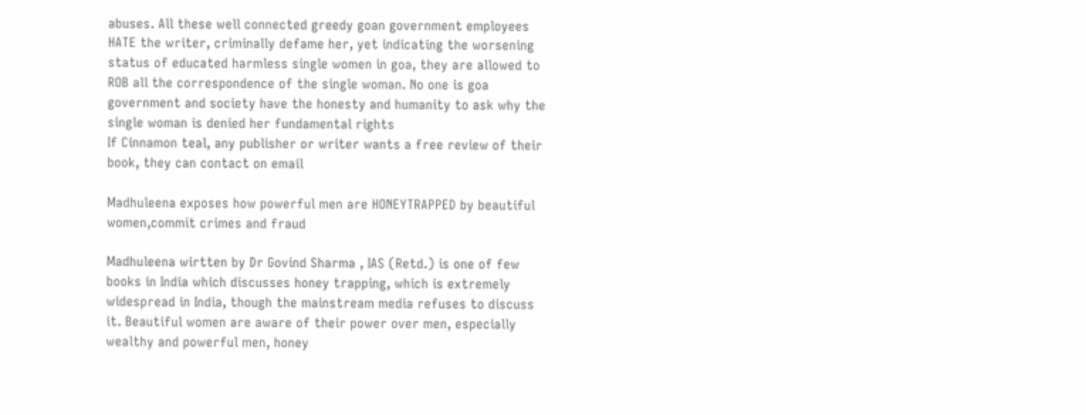abuses. All these well connected greedy goan government employees HATE the writer, criminally defame her, yet indicating the worsening status of educated harmless single women in goa, they are allowed to ROB all the correspondence of the single woman. No one is goa government and society have the honesty and humanity to ask why the single woman is denied her fundamental rights
If Cinnamon teal, any publisher or writer wants a free review of their book, they can contact on email

Madhuleena exposes how powerful men are HONEYTRAPPED by beautiful women,commit crimes and fraud

Madhuleena wirtten by Dr Govind Sharma , IAS (Retd.) is one of few books in India which discusses honey trapping, which is extremely widespread in India, though the mainstream media refuses to discuss it. Beautiful women are aware of their power over men, especially wealthy and powerful men, honey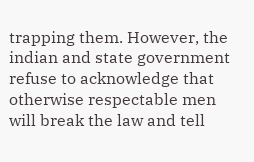trapping them. However, the indian and state government refuse to acknowledge that otherwise respectable men will break the law and tell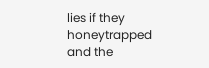lies if they honeytrapped and the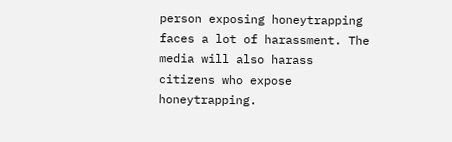person exposing honeytrapping faces a lot of harassment. The media will also harass citizens who expose honeytrapping.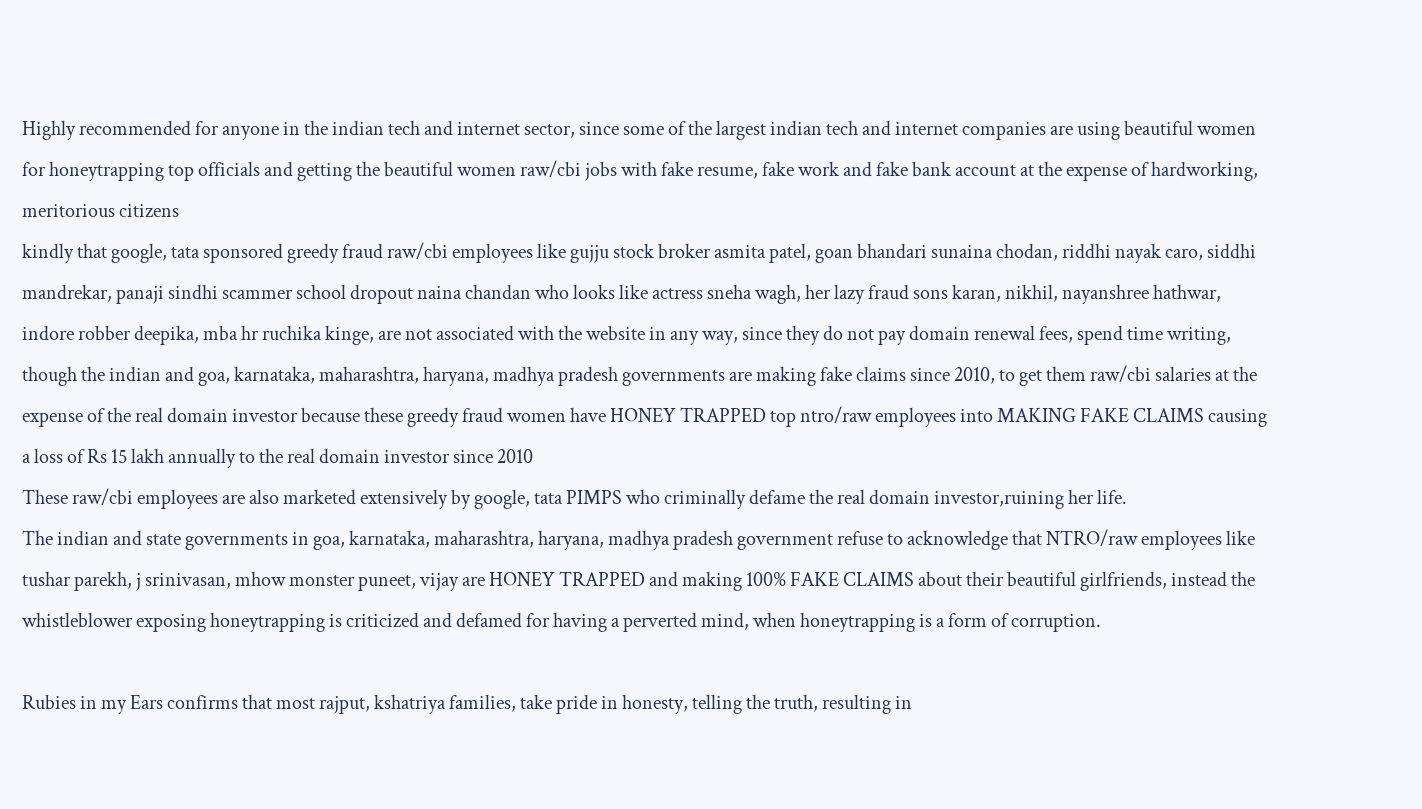Highly recommended for anyone in the indian tech and internet sector, since some of the largest indian tech and internet companies are using beautiful women for honeytrapping top officials and getting the beautiful women raw/cbi jobs with fake resume, fake work and fake bank account at the expense of hardworking, meritorious citizens
kindly that google, tata sponsored greedy fraud raw/cbi employees like gujju stock broker asmita patel, goan bhandari sunaina chodan, riddhi nayak caro, siddhi mandrekar, panaji sindhi scammer school dropout naina chandan who looks like actress sneha wagh, her lazy fraud sons karan, nikhil, nayanshree hathwar, indore robber deepika, mba hr ruchika kinge, are not associated with the website in any way, since they do not pay domain renewal fees, spend time writing, though the indian and goa, karnataka, maharashtra, haryana, madhya pradesh governments are making fake claims since 2010, to get them raw/cbi salaries at the expense of the real domain investor because these greedy fraud women have HONEY TRAPPED top ntro/raw employees into MAKING FAKE CLAIMS causing a loss of Rs 15 lakh annually to the real domain investor since 2010
These raw/cbi employees are also marketed extensively by google, tata PIMPS who criminally defame the real domain investor,ruining her life.
The indian and state governments in goa, karnataka, maharashtra, haryana, madhya pradesh government refuse to acknowledge that NTRO/raw employees like tushar parekh, j srinivasan, mhow monster puneet, vijay are HONEY TRAPPED and making 100% FAKE CLAIMS about their beautiful girlfriends, instead the whistleblower exposing honeytrapping is criticized and defamed for having a perverted mind, when honeytrapping is a form of corruption.

Rubies in my Ears confirms that most rajput, kshatriya families, take pride in honesty, telling the truth, resulting in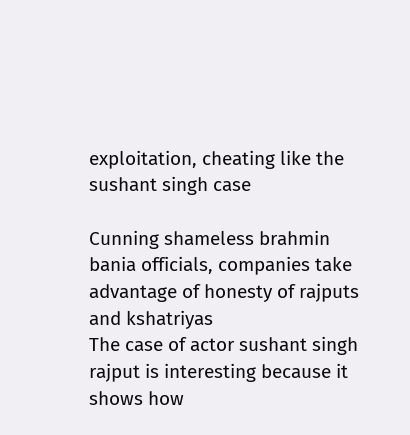exploitation, cheating like the sushant singh case

Cunning shameless brahmin bania officials, companies take advantage of honesty of rajputs and kshatriyas
The case of actor sushant singh rajput is interesting because it shows how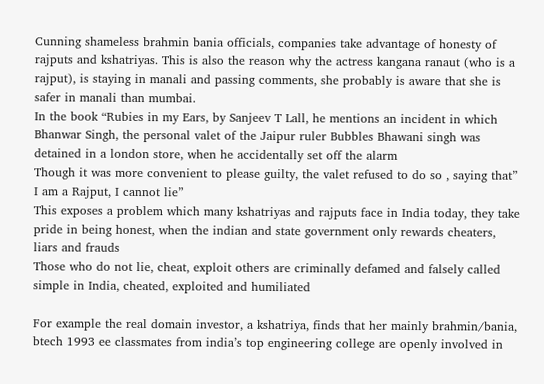Cunning shameless brahmin bania officials, companies take advantage of honesty of rajputs and kshatriyas. This is also the reason why the actress kangana ranaut (who is a rajput), is staying in manali and passing comments, she probably is aware that she is safer in manali than mumbai.
In the book “Rubies in my Ears, by Sanjeev T Lall, he mentions an incident in which Bhanwar Singh, the personal valet of the Jaipur ruler Bubbles Bhawani singh was detained in a london store, when he accidentally set off the alarm
Though it was more convenient to please guilty, the valet refused to do so , saying that” I am a Rajput, I cannot lie”
This exposes a problem which many kshatriyas and rajputs face in India today, they take pride in being honest, when the indian and state government only rewards cheaters, liars and frauds
Those who do not lie, cheat, exploit others are criminally defamed and falsely called simple in India, cheated, exploited and humiliated

For example the real domain investor, a kshatriya, finds that her mainly brahmin/bania, btech 1993 ee classmates from india’s top engineering college are openly involved in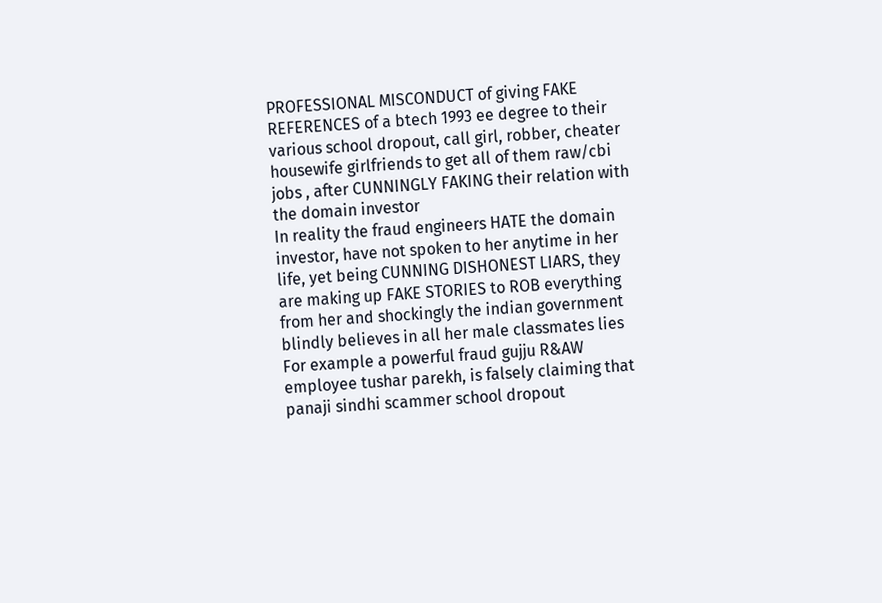PROFESSIONAL MISCONDUCT of giving FAKE REFERENCES of a btech 1993 ee degree to their various school dropout, call girl, robber, cheater housewife girlfriends to get all of them raw/cbi jobs , after CUNNINGLY FAKING their relation with the domain investor
In reality the fraud engineers HATE the domain investor, have not spoken to her anytime in her life, yet being CUNNING DISHONEST LIARS, they are making up FAKE STORIES to ROB everything from her and shockingly the indian government blindly believes in all her male classmates lies
For example a powerful fraud gujju R&AW employee tushar parekh, is falsely claiming that panaji sindhi scammer school dropout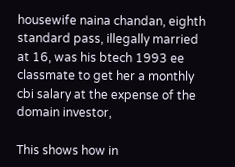housewife naina chandan, eighth standard pass, illegally married at 16, was his btech 1993 ee classmate to get her a monthly cbi salary at the expense of the domain investor,

This shows how in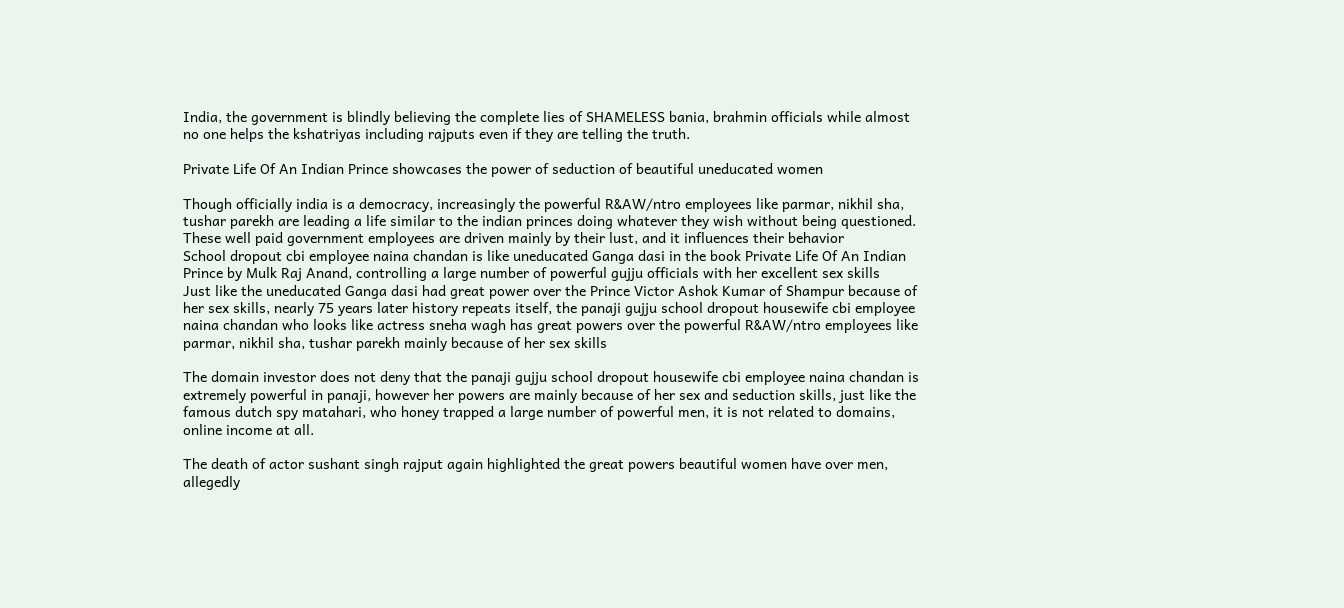India, the government is blindly believing the complete lies of SHAMELESS bania, brahmin officials while almost no one helps the kshatriyas including rajputs even if they are telling the truth.

Private Life Of An Indian Prince showcases the power of seduction of beautiful uneducated women

Though officially india is a democracy, increasingly the powerful R&AW/ntro employees like parmar, nikhil sha, tushar parekh are leading a life similar to the indian princes doing whatever they wish without being questioned.
These well paid government employees are driven mainly by their lust, and it influences their behavior
School dropout cbi employee naina chandan is like uneducated Ganga dasi in the book Private Life Of An Indian Prince by Mulk Raj Anand, controlling a large number of powerful gujju officials with her excellent sex skills
Just like the uneducated Ganga dasi had great power over the Prince Victor Ashok Kumar of Shampur because of her sex skills, nearly 75 years later history repeats itself, the panaji gujju school dropout housewife cbi employee naina chandan who looks like actress sneha wagh has great powers over the powerful R&AW/ntro employees like parmar, nikhil sha, tushar parekh mainly because of her sex skills

The domain investor does not deny that the panaji gujju school dropout housewife cbi employee naina chandan is extremely powerful in panaji, however her powers are mainly because of her sex and seduction skills, just like the famous dutch spy matahari, who honey trapped a large number of powerful men, it is not related to domains, online income at all.

The death of actor sushant singh rajput again highlighted the great powers beautiful women have over men, allegedly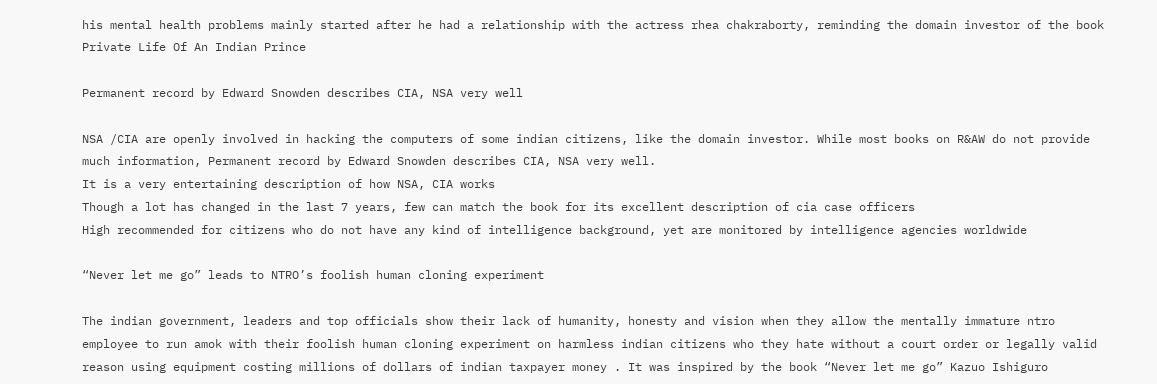his mental health problems mainly started after he had a relationship with the actress rhea chakraborty, reminding the domain investor of the book Private Life Of An Indian Prince

Permanent record by Edward Snowden describes CIA, NSA very well

NSA /CIA are openly involved in hacking the computers of some indian citizens, like the domain investor. While most books on R&AW do not provide much information, Permanent record by Edward Snowden describes CIA, NSA very well.
It is a very entertaining description of how NSA, CIA works
Though a lot has changed in the last 7 years, few can match the book for its excellent description of cia case officers
High recommended for citizens who do not have any kind of intelligence background, yet are monitored by intelligence agencies worldwide

“Never let me go” leads to NTRO’s foolish human cloning experiment

The indian government, leaders and top officials show their lack of humanity, honesty and vision when they allow the mentally immature ntro employee to run amok with their foolish human cloning experiment on harmless indian citizens who they hate without a court order or legally valid reason using equipment costing millions of dollars of indian taxpayer money . It was inspired by the book “Never let me go” Kazuo Ishiguro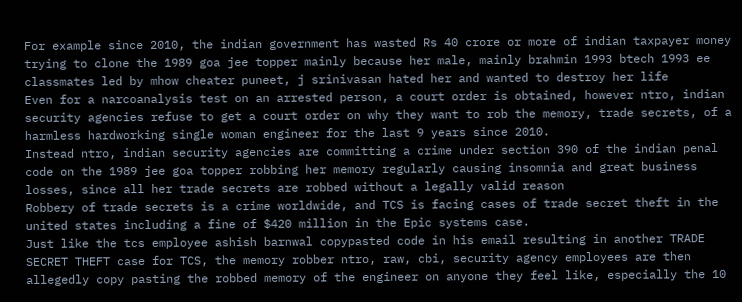For example since 2010, the indian government has wasted Rs 40 crore or more of indian taxpayer money trying to clone the 1989 goa jee topper mainly because her male, mainly brahmin 1993 btech 1993 ee classmates led by mhow cheater puneet, j srinivasan hated her and wanted to destroy her life
Even for a narcoanalysis test on an arrested person, a court order is obtained, however ntro, indian security agencies refuse to get a court order on why they want to rob the memory, trade secrets, of a harmless hardworking single woman engineer for the last 9 years since 2010.
Instead ntro, indian security agencies are committing a crime under section 390 of the indian penal code on the 1989 jee goa topper robbing her memory regularly causing insomnia and great business losses, since all her trade secrets are robbed without a legally valid reason
Robbery of trade secrets is a crime worldwide, and TCS is facing cases of trade secret theft in the united states including a fine of $420 million in the Epic systems case.
Just like the tcs employee ashish barnwal copypasted code in his email resulting in another TRADE SECRET THEFT case for TCS, the memory robber ntro, raw, cbi, security agency employees are then allegedly copy pasting the robbed memory of the engineer on anyone they feel like, especially the 10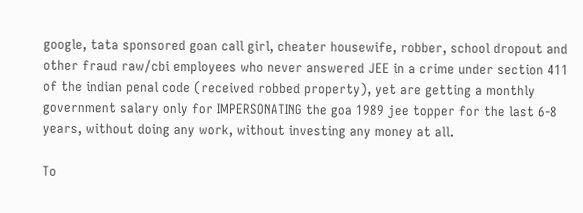google, tata sponsored goan call girl, cheater housewife, robber, school dropout and other fraud raw/cbi employees who never answered JEE in a crime under section 411 of the indian penal code (received robbed property), yet are getting a monthly government salary only for IMPERSONATING the goa 1989 jee topper for the last 6-8 years, without doing any work, without investing any money at all.

To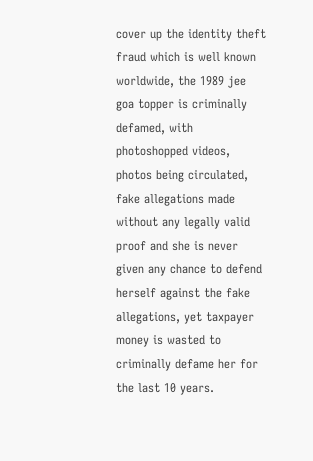cover up the identity theft fraud which is well known worldwide, the 1989 jee goa topper is criminally defamed, with photoshopped videos, photos being circulated, fake allegations made without any legally valid proof and she is never given any chance to defend herself against the fake allegations, yet taxpayer money is wasted to criminally defame her for the last 10 years.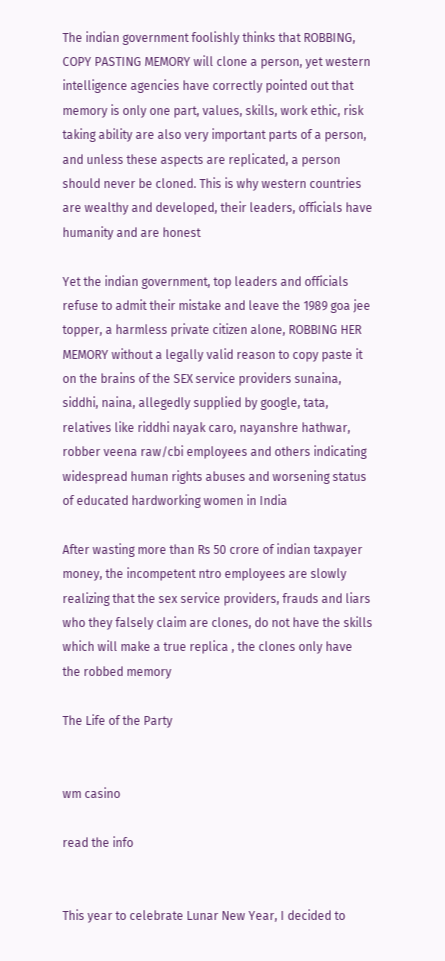The indian government foolishly thinks that ROBBING, COPY PASTING MEMORY will clone a person, yet western intelligence agencies have correctly pointed out that memory is only one part, values, skills, work ethic, risk taking ability are also very important parts of a person, and unless these aspects are replicated, a person should never be cloned. This is why western countries are wealthy and developed, their leaders, officials have humanity and are honest

Yet the indian government, top leaders and officials refuse to admit their mistake and leave the 1989 goa jee topper, a harmless private citizen alone, ROBBING HER MEMORY without a legally valid reason to copy paste it on the brains of the SEX service providers sunaina, siddhi, naina, allegedly supplied by google, tata, relatives like riddhi nayak caro, nayanshre hathwar, robber veena raw/cbi employees and others indicating widespread human rights abuses and worsening status of educated hardworking women in India

After wasting more than Rs 50 crore of indian taxpayer money, the incompetent ntro employees are slowly realizing that the sex service providers, frauds and liars who they falsely claim are clones, do not have the skills which will make a true replica , the clones only have the robbed memory

The Life of the Party


wm casino

read the info


This year to celebrate Lunar New Year, I decided to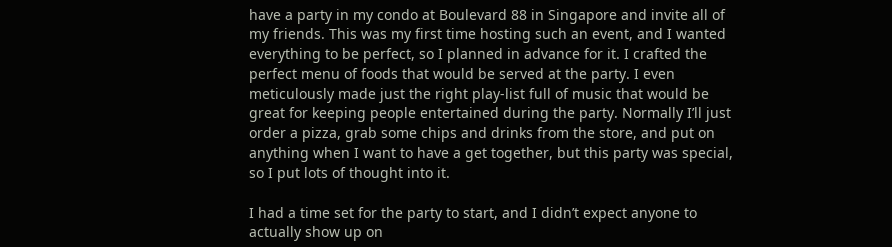have a party in my condo at Boulevard 88 in Singapore and invite all of my friends. This was my first time hosting such an event, and I wanted everything to be perfect, so I planned in advance for it. I crafted the perfect menu of foods that would be served at the party. I even meticulously made just the right play-list full of music that would be great for keeping people entertained during the party. Normally I’ll just order a pizza, grab some chips and drinks from the store, and put on anything when I want to have a get together, but this party was special, so I put lots of thought into it.

I had a time set for the party to start, and I didn’t expect anyone to actually show up on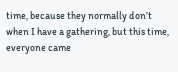time, because they normally don’t when I have a gathering, but this time, everyone came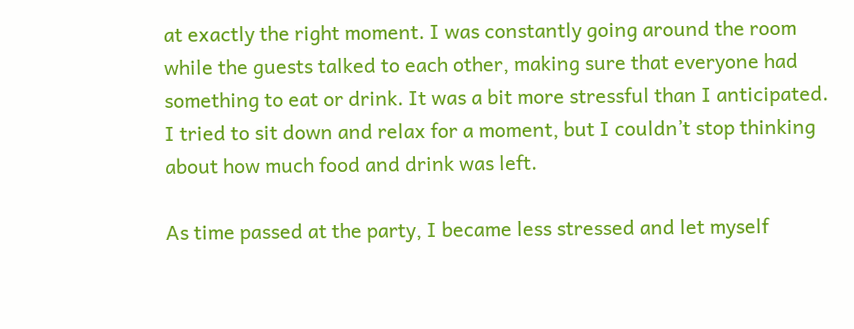at exactly the right moment. I was constantly going around the room while the guests talked to each other, making sure that everyone had something to eat or drink. It was a bit more stressful than I anticipated. I tried to sit down and relax for a moment, but I couldn’t stop thinking about how much food and drink was left.

As time passed at the party, I became less stressed and let myself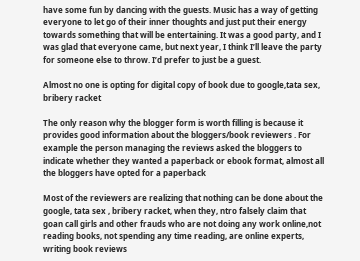have some fun by dancing with the guests. Music has a way of getting everyone to let go of their inner thoughts and just put their energy towards something that will be entertaining. It was a good party, and I was glad that everyone came, but next year, I think I’ll leave the party for someone else to throw. I’d prefer to just be a guest.

Almost no one is opting for digital copy of book due to google,tata sex, bribery racket

The only reason why the blogger form is worth filling is because it provides good information about the bloggers/book reviewers . For example the person managing the reviews asked the bloggers to indicate whether they wanted a paperback or ebook format, almost all the bloggers have opted for a paperback

Most of the reviewers are realizing that nothing can be done about the google, tata sex , bribery racket, when they, ntro falsely claim that goan call girls and other frauds who are not doing any work online,not reading books, not spending any time reading, are online experts, writing book reviews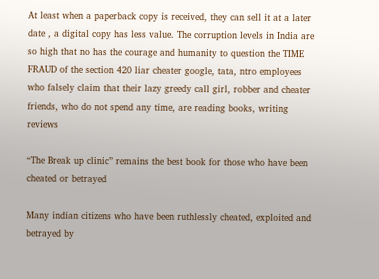At least when a paperback copy is received, they can sell it at a later date , a digital copy has less value. The corruption levels in India are so high that no has the courage and humanity to question the TIME FRAUD of the section 420 liar cheater google, tata, ntro employees who falsely claim that their lazy greedy call girl, robber and cheater friends, who do not spend any time, are reading books, writing reviews

“The Break up clinic” remains the best book for those who have been cheated or betrayed

Many indian citizens who have been ruthlessly cheated, exploited and betrayed by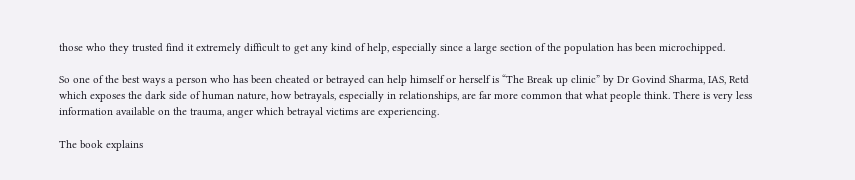those who they trusted find it extremely difficult to get any kind of help, especially since a large section of the population has been microchipped.

So one of the best ways a person who has been cheated or betrayed can help himself or herself is “The Break up clinic” by Dr Govind Sharma, IAS, Retd which exposes the dark side of human nature, how betrayals, especially in relationships, are far more common that what people think. There is very less information available on the trauma, anger which betrayal victims are experiencing.

The book explains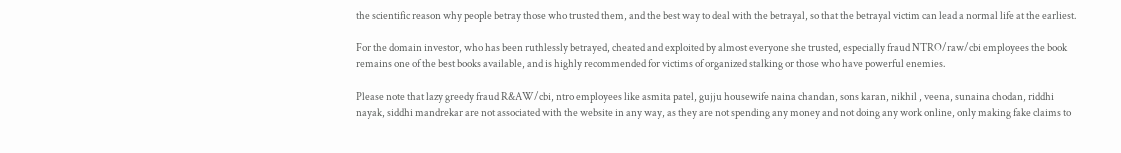the scientific reason why people betray those who trusted them, and the best way to deal with the betrayal, so that the betrayal victim can lead a normal life at the earliest.

For the domain investor, who has been ruthlessly betrayed, cheated and exploited by almost everyone she trusted, especially fraud NTRO/raw/cbi employees the book remains one of the best books available, and is highly recommended for victims of organized stalking or those who have powerful enemies.

Please note that lazy greedy fraud R&AW/cbi, ntro employees like asmita patel, gujju housewife naina chandan, sons karan, nikhil , veena, sunaina chodan, riddhi nayak, siddhi mandrekar are not associated with the website in any way, as they are not spending any money and not doing any work online, only making fake claims to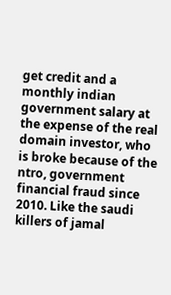get credit and a monthly indian government salary at the expense of the real domain investor, who is broke because of the ntro, government financial fraud since 2010. Like the saudi killers of jamal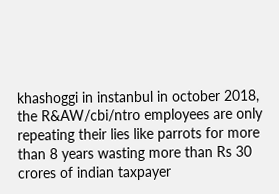khashoggi in instanbul in october 2018, the R&AW/cbi/ntro employees are only repeating their lies like parrots for more than 8 years wasting more than Rs 30 crores of indian taxpayer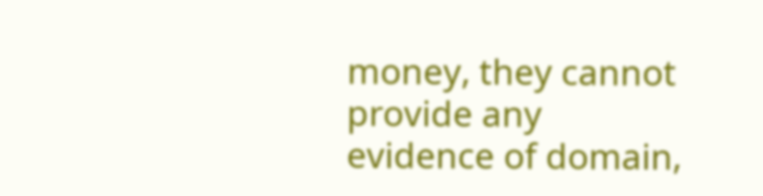money, they cannot provide any evidence of domain,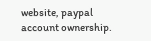website, paypal account ownership.